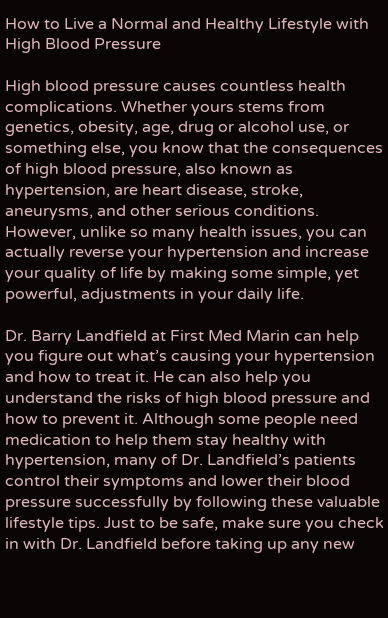How to Live a Normal and Healthy Lifestyle with High Blood Pressure

High blood pressure causes countless health complications. Whether yours stems from genetics, obesity, age, drug or alcohol use, or something else, you know that the consequences of high blood pressure, also known as hypertension, are heart disease, stroke, aneurysms, and other serious conditions. However, unlike so many health issues, you can actually reverse your hypertension and increase your quality of life by making some simple, yet powerful, adjustments in your daily life.

Dr. Barry Landfield at First Med Marin can help you figure out what’s causing your hypertension and how to treat it. He can also help you understand the risks of high blood pressure and how to prevent it. Although some people need medication to help them stay healthy with hypertension, many of Dr. Landfield’s patients control their symptoms and lower their blood pressure successfully by following these valuable lifestyle tips. Just to be safe, make sure you check in with Dr. Landfield before taking up any new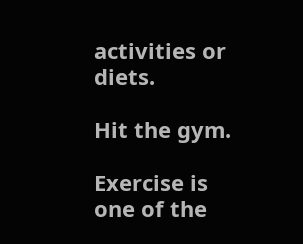activities or diets.

Hit the gym.

Exercise is one of the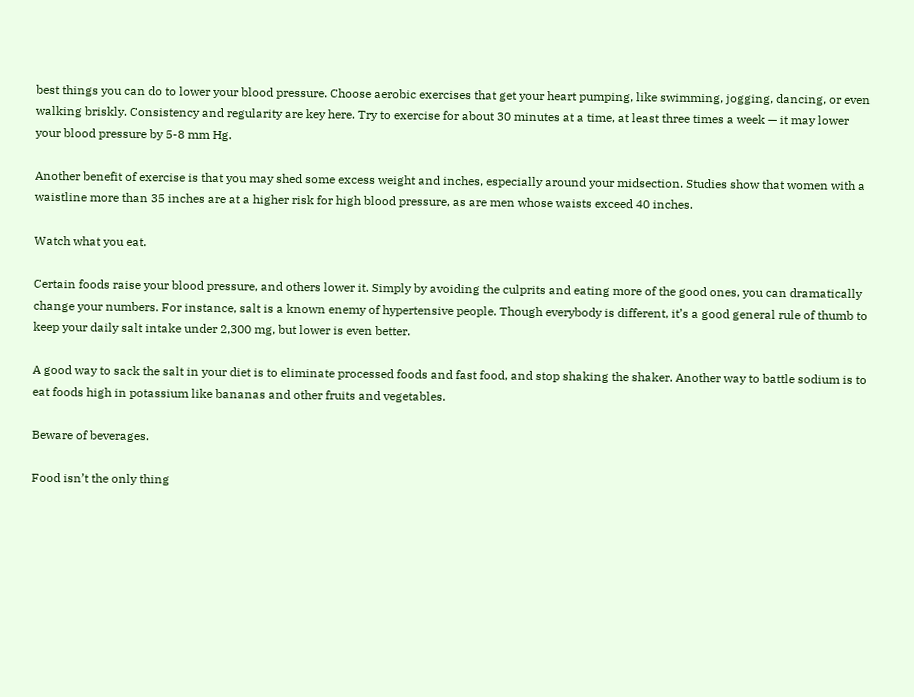best things you can do to lower your blood pressure. Choose aerobic exercises that get your heart pumping, like swimming, jogging, dancing, or even walking briskly. Consistency and regularity are key here. Try to exercise for about 30 minutes at a time, at least three times a week — it may lower your blood pressure by 5-8 mm Hg.

Another benefit of exercise is that you may shed some excess weight and inches, especially around your midsection. Studies show that women with a waistline more than 35 inches are at a higher risk for high blood pressure, as are men whose waists exceed 40 inches.

Watch what you eat.

Certain foods raise your blood pressure, and others lower it. Simply by avoiding the culprits and eating more of the good ones, you can dramatically change your numbers. For instance, salt is a known enemy of hypertensive people. Though everybody is different, it’s a good general rule of thumb to keep your daily salt intake under 2,300 mg, but lower is even better.

A good way to sack the salt in your diet is to eliminate processed foods and fast food, and stop shaking the shaker. Another way to battle sodium is to eat foods high in potassium like bananas and other fruits and vegetables.

Beware of beverages.

Food isn’t the only thing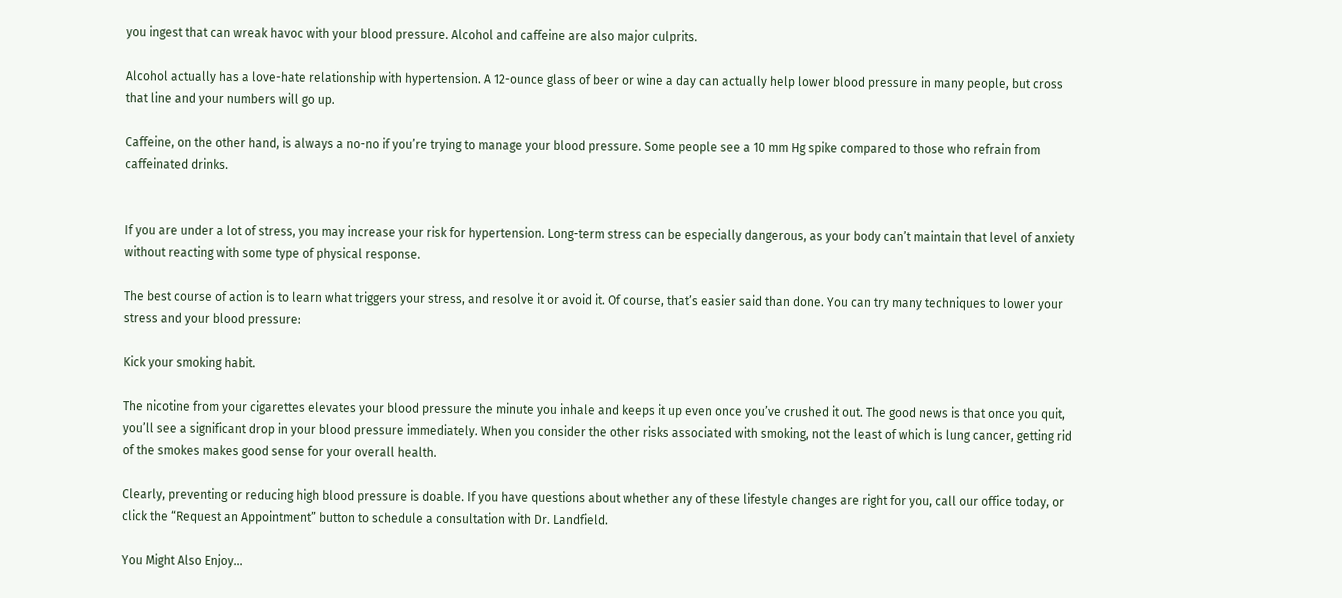you ingest that can wreak havoc with your blood pressure. Alcohol and caffeine are also major culprits.

Alcohol actually has a love-hate relationship with hypertension. A 12-ounce glass of beer or wine a day can actually help lower blood pressure in many people, but cross that line and your numbers will go up.

Caffeine, on the other hand, is always a no-no if you’re trying to manage your blood pressure. Some people see a 10 mm Hg spike compared to those who refrain from caffeinated drinks.


If you are under a lot of stress, you may increase your risk for hypertension. Long-term stress can be especially dangerous, as your body can’t maintain that level of anxiety without reacting with some type of physical response.

The best course of action is to learn what triggers your stress, and resolve it or avoid it. Of course, that’s easier said than done. You can try many techniques to lower your stress and your blood pressure:

Kick your smoking habit.

The nicotine from your cigarettes elevates your blood pressure the minute you inhale and keeps it up even once you’ve crushed it out. The good news is that once you quit, you’ll see a significant drop in your blood pressure immediately. When you consider the other risks associated with smoking, not the least of which is lung cancer, getting rid of the smokes makes good sense for your overall health.

Clearly, preventing or reducing high blood pressure is doable. If you have questions about whether any of these lifestyle changes are right for you, call our office today, or click the “Request an Appointment” button to schedule a consultation with Dr. Landfield.

You Might Also Enjoy...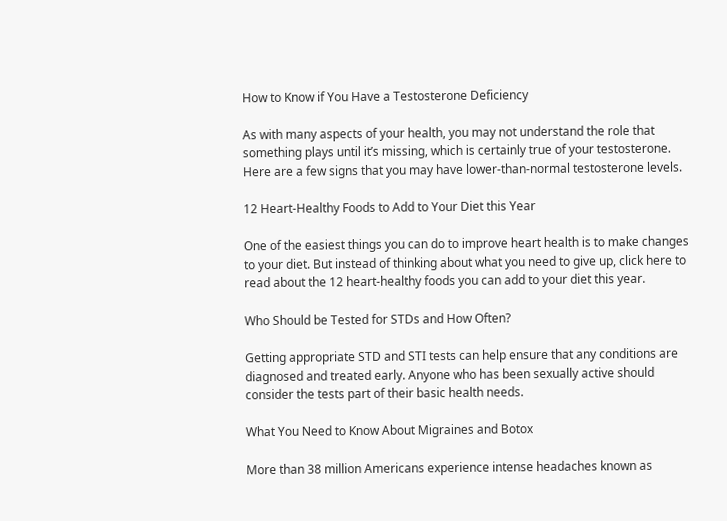How to Know if You Have a Testosterone Deficiency

As with many aspects of your health, you may not understand the role that something plays until it’s missing, which is certainly true of your testosterone. Here are a few signs that you may have lower-than-normal testosterone levels.

12 Heart-Healthy Foods to Add to Your Diet this Year

One of the easiest things you can do to improve heart health is to make changes to your diet. But instead of thinking about what you need to give up, click here to read about the 12 heart-healthy foods you can add to your diet this year.

Who Should be Tested for STDs and How Often?

Getting appropriate STD and STI tests can help ensure that any conditions are diagnosed and treated early. Anyone who has been sexually active should consider the tests part of their basic health needs.

What You Need to Know About Migraines and Botox

More than 38 million Americans experience intense headaches known as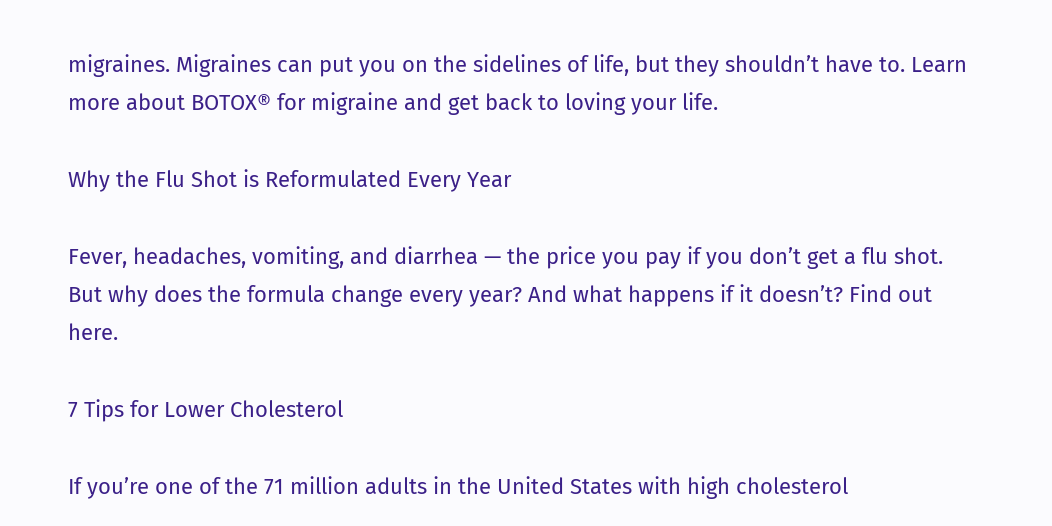migraines. Migraines can put you on the sidelines of life, but they shouldn’t have to. Learn more about BOTOX® for migraine and get back to loving your life.

Why the Flu Shot is Reformulated Every Year

Fever, headaches, vomiting, and diarrhea — the price you pay if you don’t get a flu shot. But why does the formula change every year? And what happens if it doesn’t? Find out here.

7 Tips for Lower Cholesterol

If you’re one of the 71 million adults in the United States with high cholesterol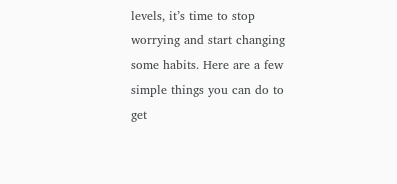levels, it’s time to stop worrying and start changing some habits. Here are a few simple things you can do to get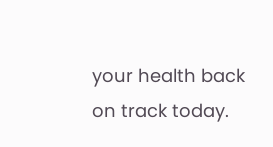your health back on track today.